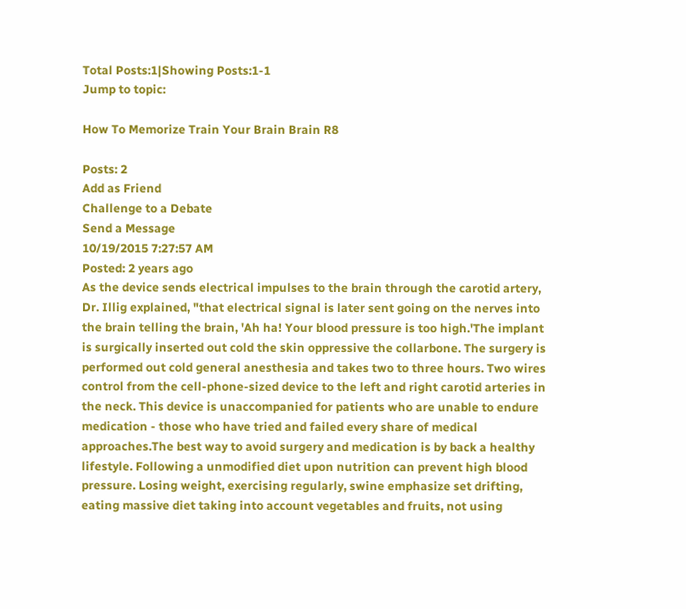Total Posts:1|Showing Posts:1-1
Jump to topic:

How To Memorize Train Your Brain Brain R8

Posts: 2
Add as Friend
Challenge to a Debate
Send a Message
10/19/2015 7:27:57 AM
Posted: 2 years ago
As the device sends electrical impulses to the brain through the carotid artery, Dr. Illig explained, "that electrical signal is later sent going on the nerves into the brain telling the brain, 'Ah ha! Your blood pressure is too high.'The implant is surgically inserted out cold the skin oppressive the collarbone. The surgery is performed out cold general anesthesia and takes two to three hours. Two wires control from the cell-phone-sized device to the left and right carotid arteries in the neck. This device is unaccompanied for patients who are unable to endure medication - those who have tried and failed every share of medical approaches.The best way to avoid surgery and medication is by back a healthy lifestyle. Following a unmodified diet upon nutrition can prevent high blood pressure. Losing weight, exercising regularly, swine emphasize set drifting, eating massive diet taking into account vegetables and fruits, not using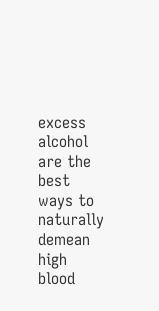excess alcohol are the best ways to naturally demean high blood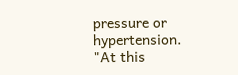pressure or hypertension. "At this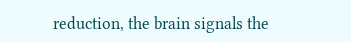reduction, the brain signals the